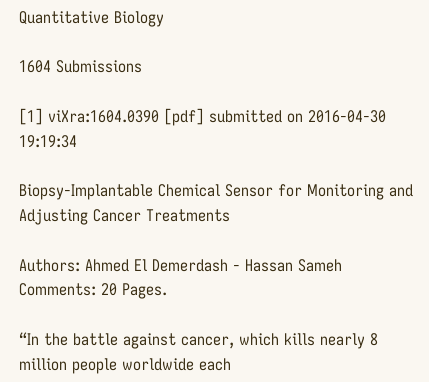Quantitative Biology

1604 Submissions

[1] viXra:1604.0390 [pdf] submitted on 2016-04-30 19:19:34

Biopsy-Implantable Chemical Sensor for Monitoring and Adjusting Cancer Treatments

Authors: Ahmed El Demerdash - Hassan Sameh
Comments: 20 Pages.

“In the battle against cancer, which kills nearly 8 million people worldwide each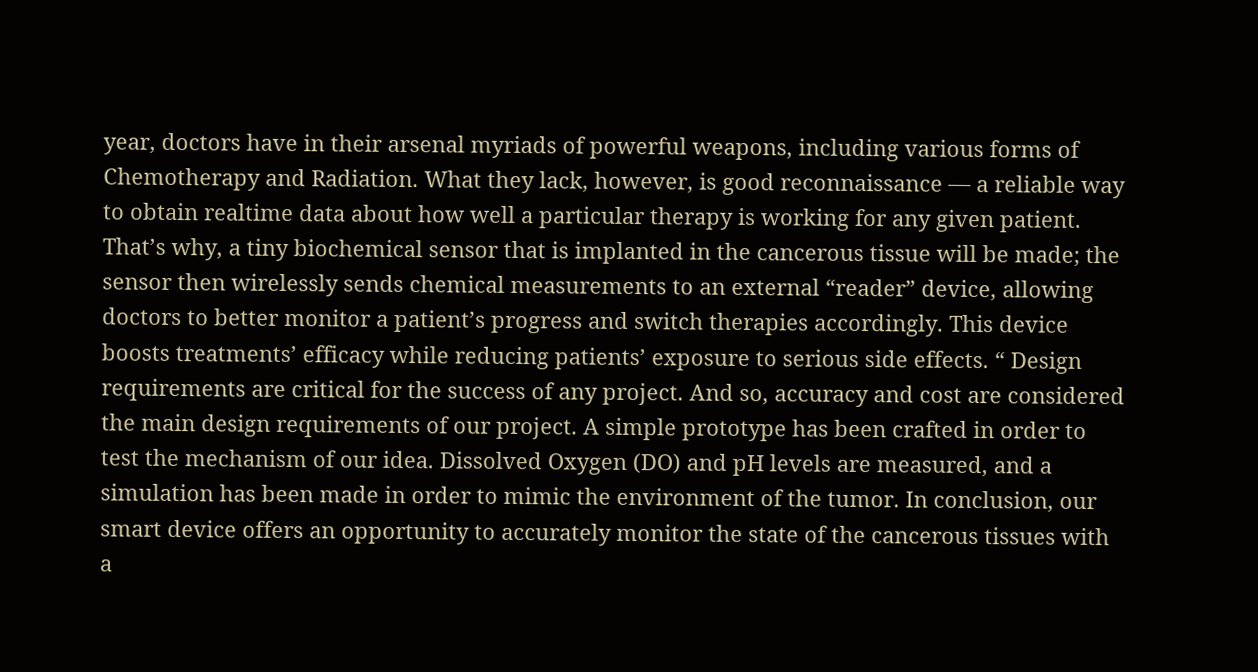year, doctors have in their arsenal myriads of powerful weapons, including various forms of Chemotherapy and Radiation. What they lack, however, is good reconnaissance — a reliable way to obtain realtime data about how well a particular therapy is working for any given patient. That’s why, a tiny biochemical sensor that is implanted in the cancerous tissue will be made; the sensor then wirelessly sends chemical measurements to an external “reader” device, allowing doctors to better monitor a patient’s progress and switch therapies accordingly. This device boosts treatments’ efficacy while reducing patients’ exposure to serious side effects. “ Design requirements are critical for the success of any project. And so, accuracy and cost are considered the main design requirements of our project. A simple prototype has been crafted in order to test the mechanism of our idea. Dissolved Oxygen (DO) and pH levels are measured, and a simulation has been made in order to mimic the environment of the tumor. In conclusion, our smart device offers an opportunity to accurately monitor the state of the cancerous tissues with a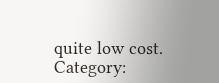quite low cost.
Category: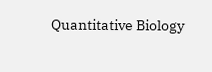Quantitative Biology